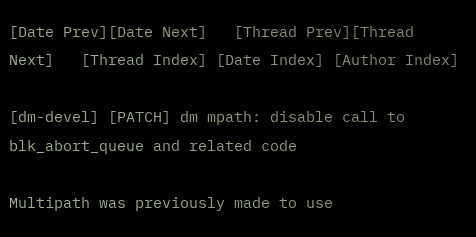[Date Prev][Date Next]   [Thread Prev][Thread Next]   [Thread Index] [Date Index] [Author Index]

[dm-devel] [PATCH] dm mpath: disable call to blk_abort_queue and related code

Multipath was previously made to use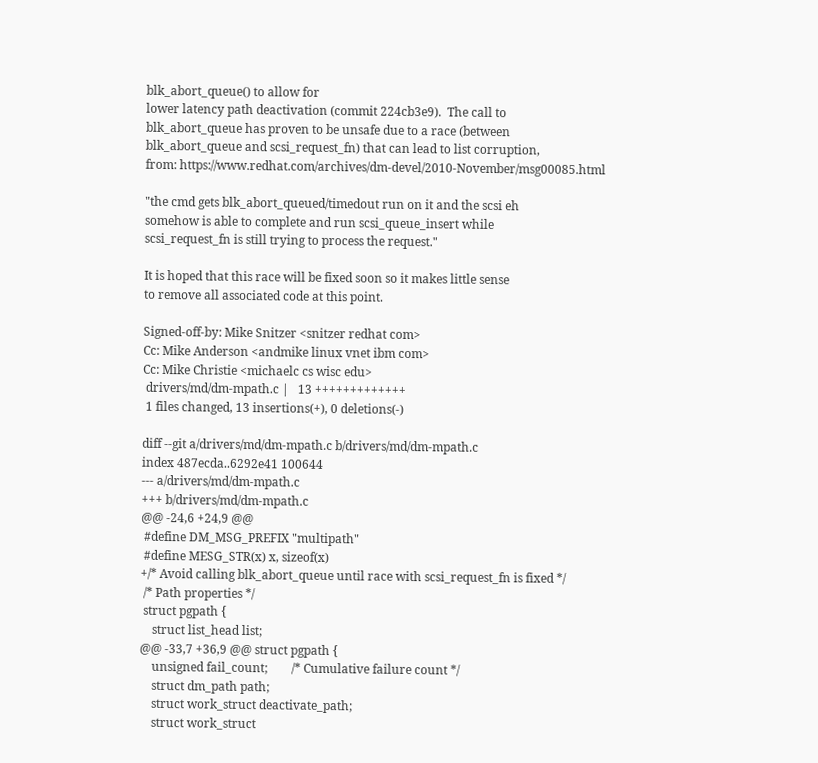blk_abort_queue() to allow for
lower latency path deactivation (commit 224cb3e9).  The call to
blk_abort_queue has proven to be unsafe due to a race (between
blk_abort_queue and scsi_request_fn) that can lead to list corruption,
from: https://www.redhat.com/archives/dm-devel/2010-November/msg00085.html

"the cmd gets blk_abort_queued/timedout run on it and the scsi eh
somehow is able to complete and run scsi_queue_insert while
scsi_request_fn is still trying to process the request."

It is hoped that this race will be fixed soon so it makes little sense
to remove all associated code at this point.

Signed-off-by: Mike Snitzer <snitzer redhat com>
Cc: Mike Anderson <andmike linux vnet ibm com>
Cc: Mike Christie <michaelc cs wisc edu>
 drivers/md/dm-mpath.c |   13 +++++++++++++
 1 files changed, 13 insertions(+), 0 deletions(-)

diff --git a/drivers/md/dm-mpath.c b/drivers/md/dm-mpath.c
index 487ecda..6292e41 100644
--- a/drivers/md/dm-mpath.c
+++ b/drivers/md/dm-mpath.c
@@ -24,6 +24,9 @@
 #define DM_MSG_PREFIX "multipath"
 #define MESG_STR(x) x, sizeof(x)
+/* Avoid calling blk_abort_queue until race with scsi_request_fn is fixed */
 /* Path properties */
 struct pgpath {
    struct list_head list;
@@ -33,7 +36,9 @@ struct pgpath {
    unsigned fail_count;        /* Cumulative failure count */
    struct dm_path path;
    struct work_struct deactivate_path;
    struct work_struct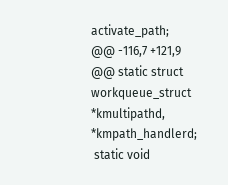activate_path;
@@ -116,7 +121,9 @@ static struct workqueue_struct *kmultipathd, *kmpath_handlerd;
 static void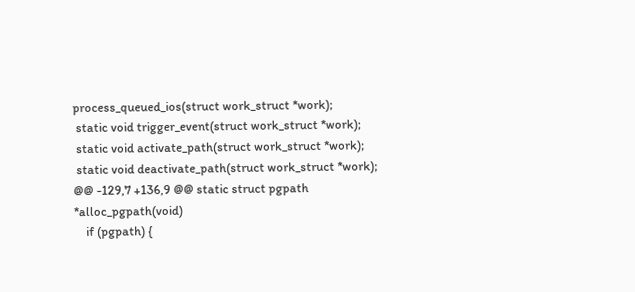process_queued_ios(struct work_struct *work);
 static void trigger_event(struct work_struct *work);
 static void activate_path(struct work_struct *work);
 static void deactivate_path(struct work_struct *work);
@@ -129,7 +136,9 @@ static struct pgpath *alloc_pgpath(void)
    if (pgpath) {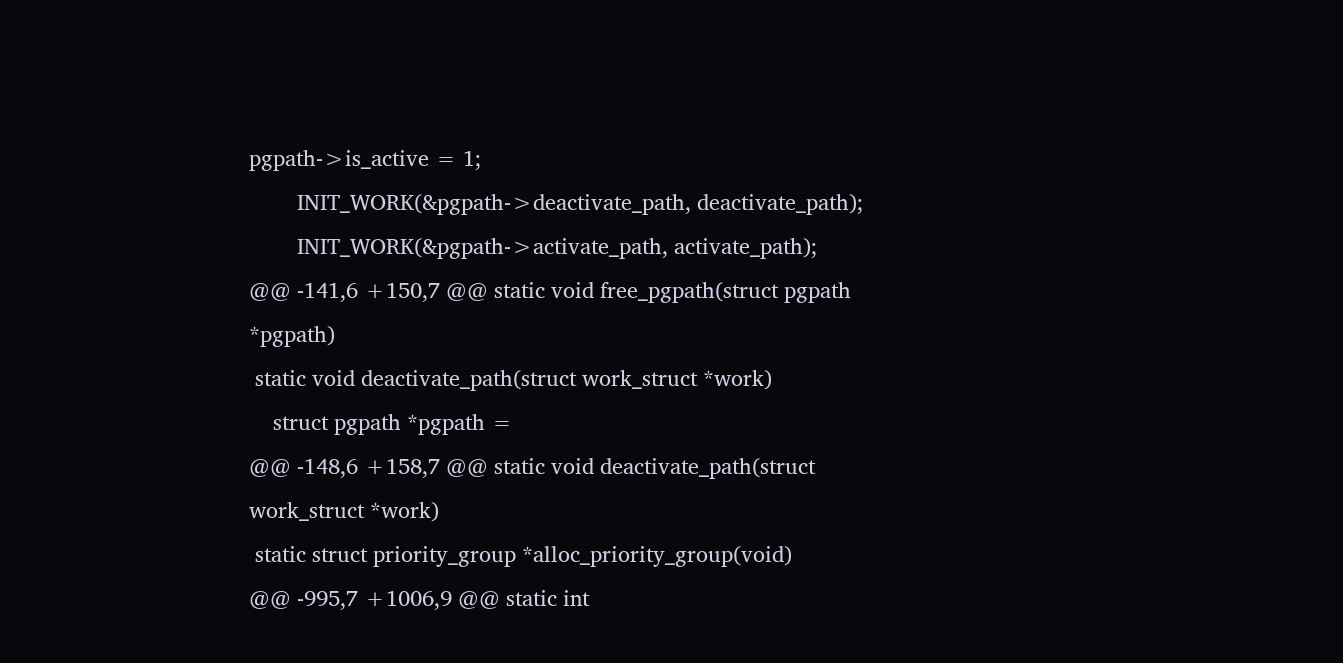pgpath->is_active = 1;
        INIT_WORK(&pgpath->deactivate_path, deactivate_path);
        INIT_WORK(&pgpath->activate_path, activate_path);
@@ -141,6 +150,7 @@ static void free_pgpath(struct pgpath *pgpath)
 static void deactivate_path(struct work_struct *work)
    struct pgpath *pgpath =
@@ -148,6 +158,7 @@ static void deactivate_path(struct work_struct *work)
 static struct priority_group *alloc_priority_group(void)
@@ -995,7 +1006,9 @@ static int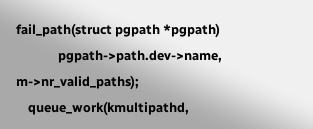fail_path(struct pgpath *pgpath)
              pgpath->path.dev->name, m->nr_valid_paths);
    queue_work(kmultipathd,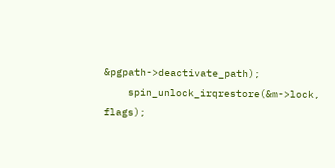&pgpath->deactivate_path);
    spin_unlock_irqrestore(&m->lock, flags);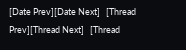[Date Prev][Date Next]   [Thread Prev][Thread Next]   [Thread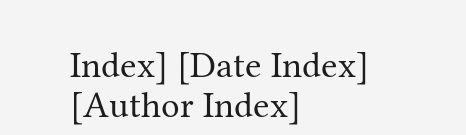Index] [Date Index] [Author Index]